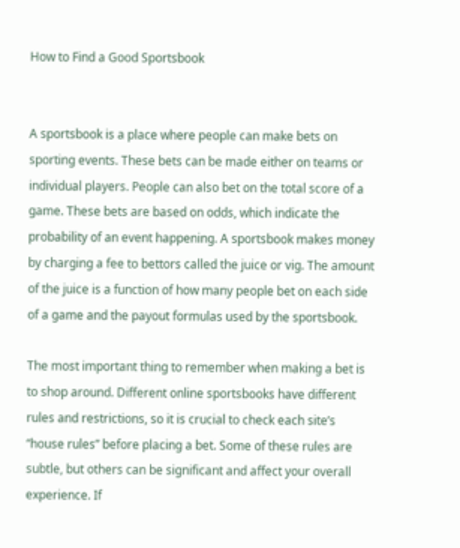How to Find a Good Sportsbook


A sportsbook is a place where people can make bets on sporting events. These bets can be made either on teams or individual players. People can also bet on the total score of a game. These bets are based on odds, which indicate the probability of an event happening. A sportsbook makes money by charging a fee to bettors called the juice or vig. The amount of the juice is a function of how many people bet on each side of a game and the payout formulas used by the sportsbook.

The most important thing to remember when making a bet is to shop around. Different online sportsbooks have different rules and restrictions, so it is crucial to check each site’s “house rules” before placing a bet. Some of these rules are subtle, but others can be significant and affect your overall experience. If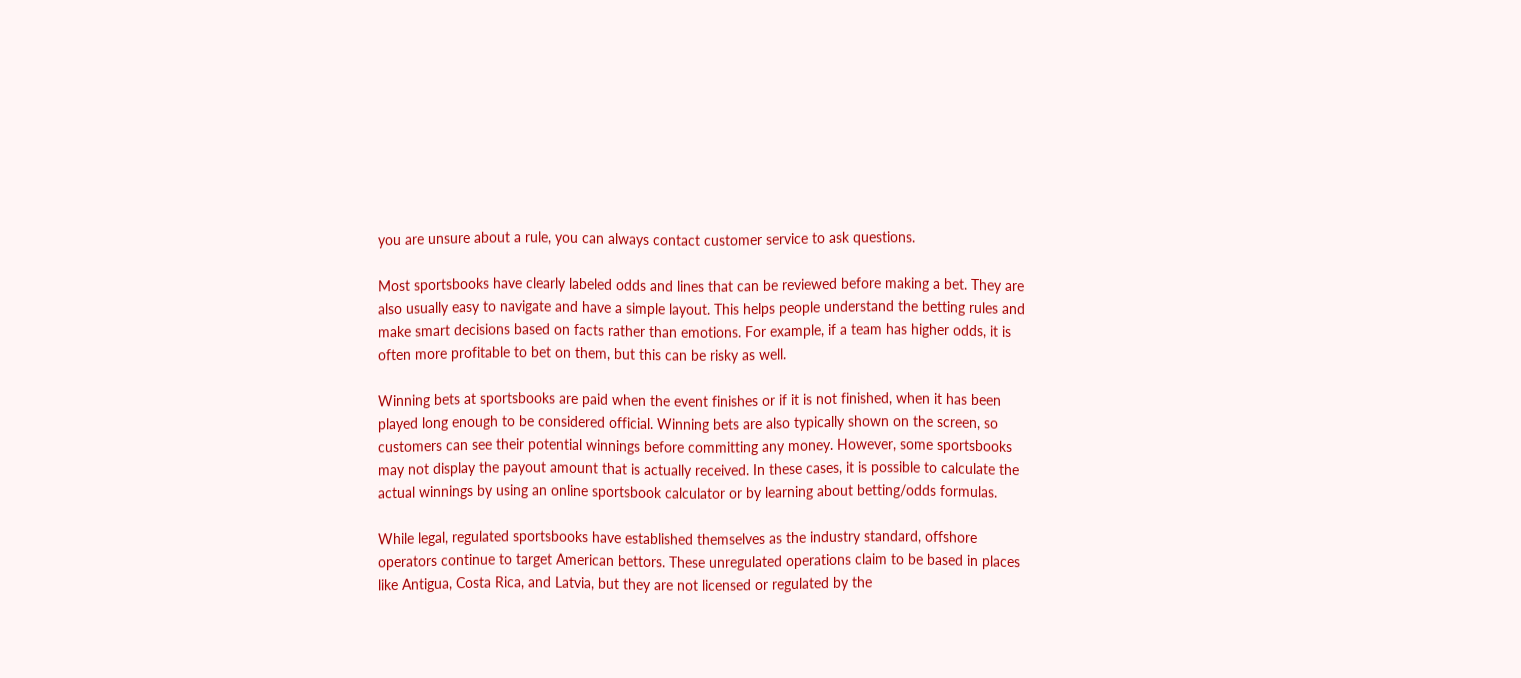you are unsure about a rule, you can always contact customer service to ask questions.

Most sportsbooks have clearly labeled odds and lines that can be reviewed before making a bet. They are also usually easy to navigate and have a simple layout. This helps people understand the betting rules and make smart decisions based on facts rather than emotions. For example, if a team has higher odds, it is often more profitable to bet on them, but this can be risky as well.

Winning bets at sportsbooks are paid when the event finishes or if it is not finished, when it has been played long enough to be considered official. Winning bets are also typically shown on the screen, so customers can see their potential winnings before committing any money. However, some sportsbooks may not display the payout amount that is actually received. In these cases, it is possible to calculate the actual winnings by using an online sportsbook calculator or by learning about betting/odds formulas.

While legal, regulated sportsbooks have established themselves as the industry standard, offshore operators continue to target American bettors. These unregulated operations claim to be based in places like Antigua, Costa Rica, and Latvia, but they are not licensed or regulated by the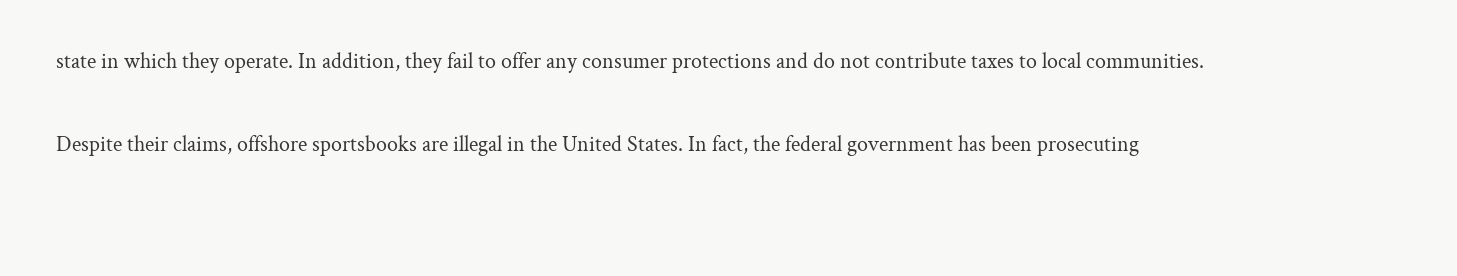state in which they operate. In addition, they fail to offer any consumer protections and do not contribute taxes to local communities.

Despite their claims, offshore sportsbooks are illegal in the United States. In fact, the federal government has been prosecuting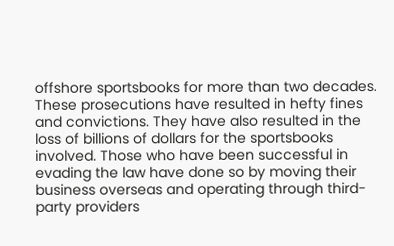offshore sportsbooks for more than two decades. These prosecutions have resulted in hefty fines and convictions. They have also resulted in the loss of billions of dollars for the sportsbooks involved. Those who have been successful in evading the law have done so by moving their business overseas and operating through third-party providers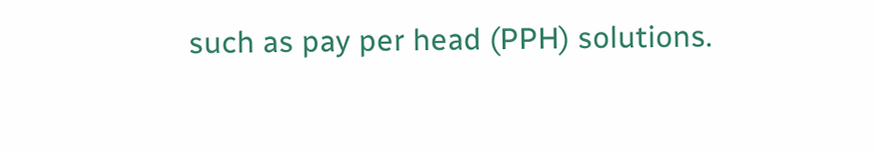such as pay per head (PPH) solutions.